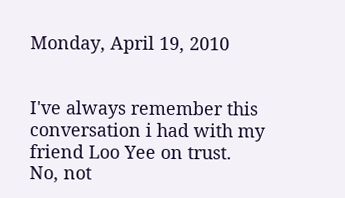Monday, April 19, 2010


I've always remember this conversation i had with my friend Loo Yee on trust.
No, not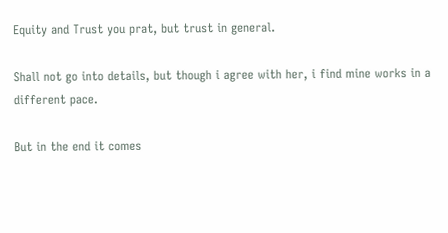Equity and Trust you prat, but trust in general.

Shall not go into details, but though i agree with her, i find mine works in a different pace.

But in the end it comes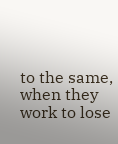to the same, when they work to lose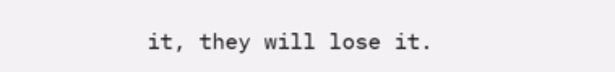it, they will lose it.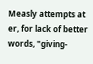Measly attempts at er, for lack of better words, "giving-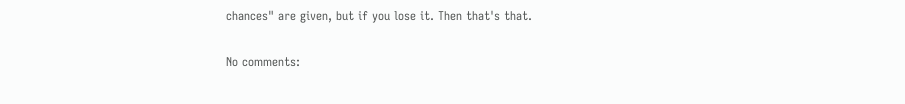chances" are given, but if you lose it. Then that's that.

No comments: